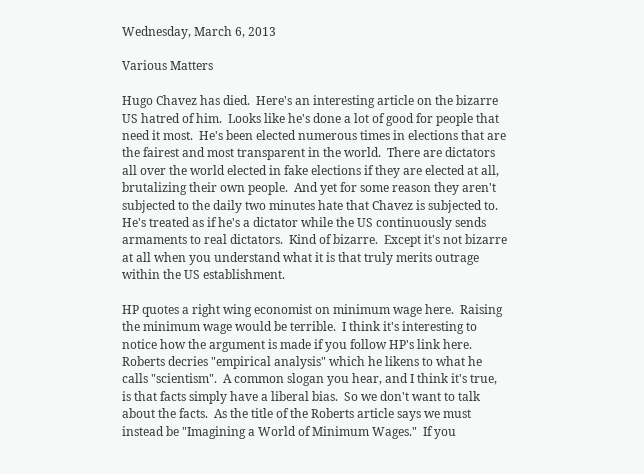Wednesday, March 6, 2013

Various Matters

Hugo Chavez has died.  Here's an interesting article on the bizarre US hatred of him.  Looks like he's done a lot of good for people that need it most.  He's been elected numerous times in elections that are the fairest and most transparent in the world.  There are dictators all over the world elected in fake elections if they are elected at all, brutalizing their own people.  And yet for some reason they aren't subjected to the daily two minutes hate that Chavez is subjected to.  He's treated as if he's a dictator while the US continuously sends armaments to real dictators.  Kind of bizarre.  Except it's not bizarre at all when you understand what it is that truly merits outrage within the US establishment.

HP quotes a right wing economist on minimum wage here.  Raising the minimum wage would be terrible.  I think it's interesting to notice how the argument is made if you follow HP's link here.  Roberts decries "empirical analysis" which he likens to what he calls "scientism".  A common slogan you hear, and I think it's true, is that facts simply have a liberal bias.  So we don't want to talk about the facts.  As the title of the Roberts article says we must instead be "Imagining a World of Minimum Wages."  If you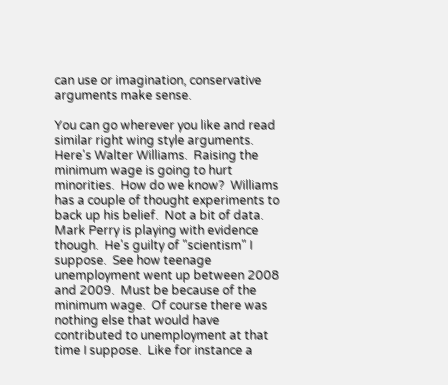can use or imagination, conservative arguments make sense.

You can go wherever you like and read similar right wing style arguments.  Here's Walter Williams.  Raising the minimum wage is going to hurt minorities.  How do we know?  Williams has a couple of thought experiments to back up his belief.  Not a bit of data.  Mark Perry is playing with evidence though.  He's guilty of "scientism" I suppose.  See how teenage unemployment went up between 2008 and 2009.  Must be because of the minimum wage.  Of course there was nothing else that would have contributed to unemployment at that time I suppose.  Like for instance a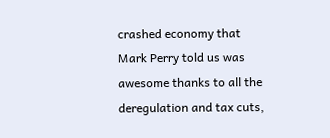crashed economy that Mark Perry told us was awesome thanks to all the deregulation and tax cuts,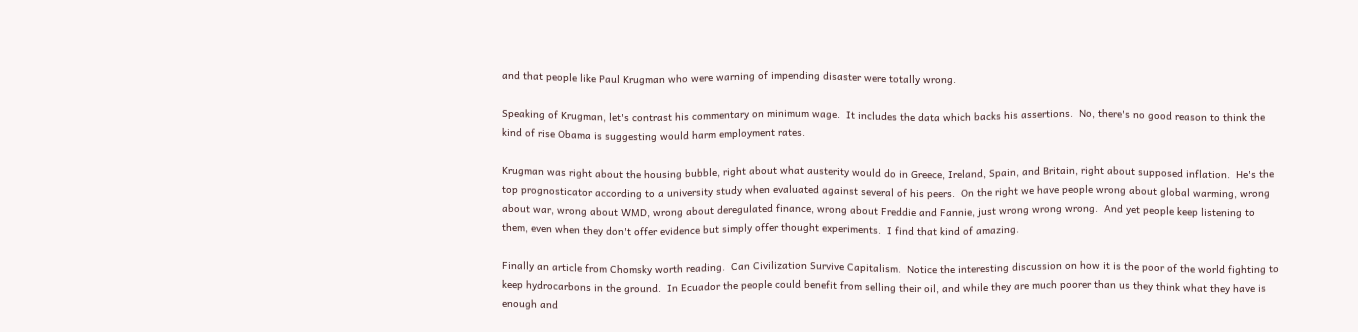and that people like Paul Krugman who were warning of impending disaster were totally wrong.

Speaking of Krugman, let's contrast his commentary on minimum wage.  It includes the data which backs his assertions.  No, there's no good reason to think the kind of rise Obama is suggesting would harm employment rates.

Krugman was right about the housing bubble, right about what austerity would do in Greece, Ireland, Spain, and Britain, right about supposed inflation.  He's the top prognosticator according to a university study when evaluated against several of his peers.  On the right we have people wrong about global warming, wrong about war, wrong about WMD, wrong about deregulated finance, wrong about Freddie and Fannie, just wrong wrong wrong.  And yet people keep listening to them, even when they don't offer evidence but simply offer thought experiments.  I find that kind of amazing.

Finally an article from Chomsky worth reading.  Can Civilization Survive Capitalism.  Notice the interesting discussion on how it is the poor of the world fighting to keep hydrocarbons in the ground.  In Ecuador the people could benefit from selling their oil, and while they are much poorer than us they think what they have is enough and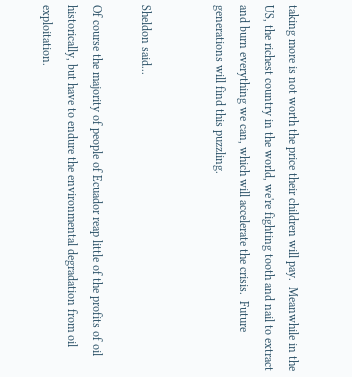taking more is not worth the price their children will pay.  Meanwhile in the US, the richest country in the world, we're fighting tooth and nail to extract and burn everything we can, which will accelerate the crisis.  Future generations will find this puzzling.


Sheldon said...

Of course the majority of people of Ecuador reap little of the profits of oil historically, but have to endure the environmental degradation from oil exploitation.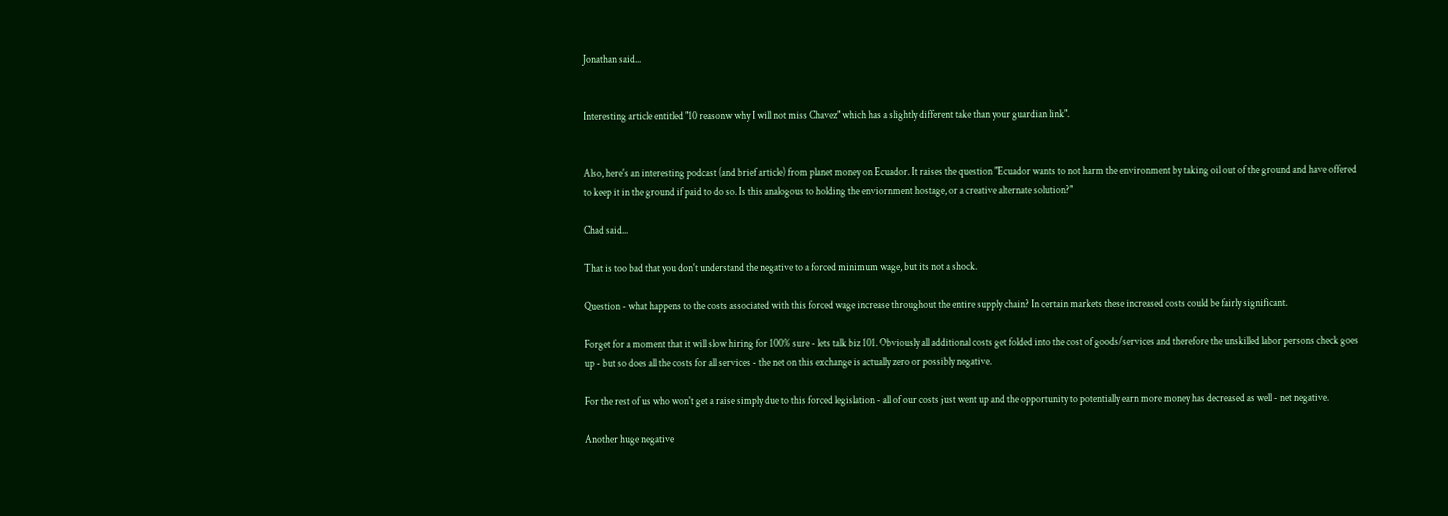Jonathan said...


Interesting article entitled "10 reasonw why I will not miss Chavez" which has a slightly different take than your guardian link".


Also, here's an interesting podcast (and brief article) from planet money on Ecuador. It raises the question "Ecuador wants to not harm the environment by taking oil out of the ground and have offered to keep it in the ground if paid to do so. Is this analogous to holding the enviornment hostage, or a creative alternate solution?"

Chad said...

That is too bad that you don't understand the negative to a forced minimum wage, but its not a shock.

Question - what happens to the costs associated with this forced wage increase throughout the entire supply chain? In certain markets these increased costs could be fairly significant.

Forget for a moment that it will slow hiring for 100% sure - lets talk biz 101. Obviously all additional costs get folded into the cost of goods/services and therefore the unskilled labor persons check goes up - but so does all the costs for all services - the net on this exchange is actually zero or possibly negative.

For the rest of us who won't get a raise simply due to this forced legislation - all of our costs just went up and the opportunity to potentially earn more money has decreased as well - net negative.

Another huge negative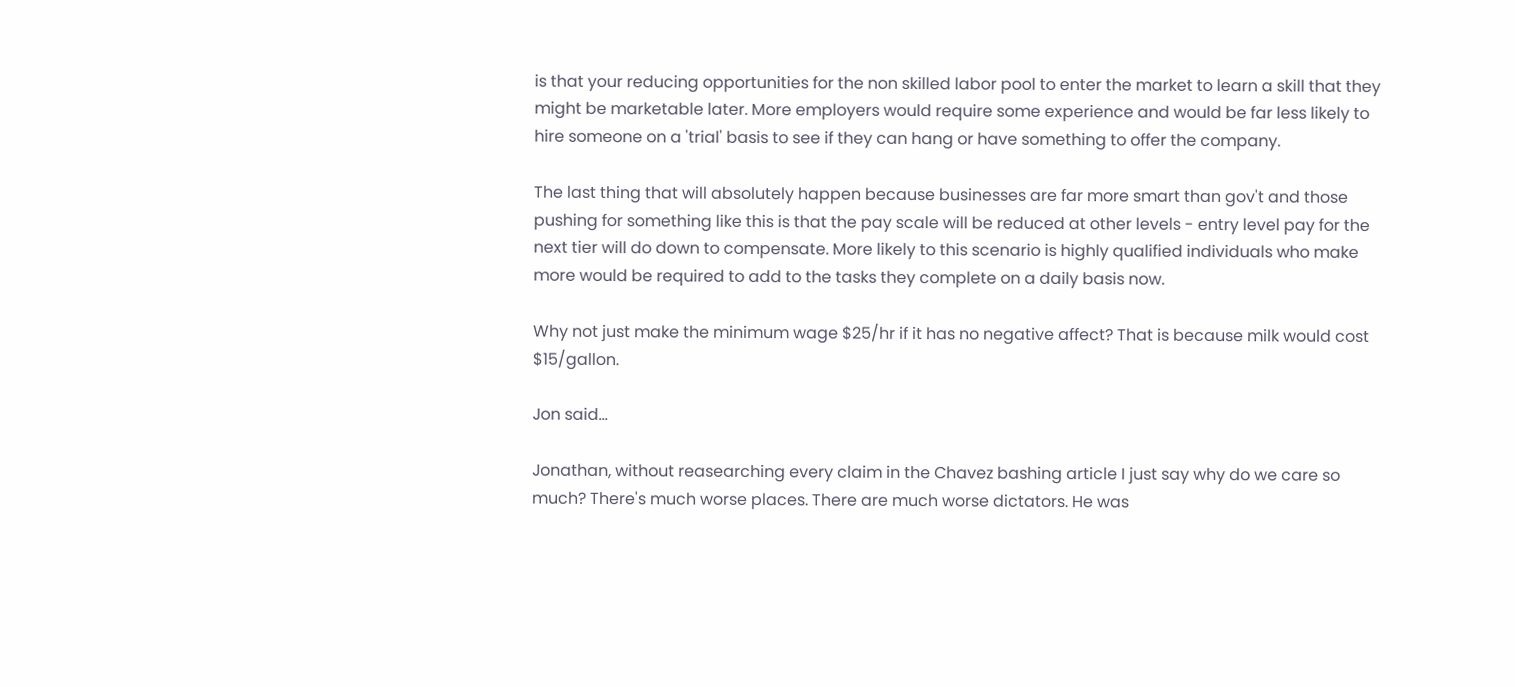is that your reducing opportunities for the non skilled labor pool to enter the market to learn a skill that they might be marketable later. More employers would require some experience and would be far less likely to hire someone on a 'trial' basis to see if they can hang or have something to offer the company.

The last thing that will absolutely happen because businesses are far more smart than gov't and those pushing for something like this is that the pay scale will be reduced at other levels - entry level pay for the next tier will do down to compensate. More likely to this scenario is highly qualified individuals who make more would be required to add to the tasks they complete on a daily basis now.

Why not just make the minimum wage $25/hr if it has no negative affect? That is because milk would cost $15/gallon.

Jon said...

Jonathan, without reasearching every claim in the Chavez bashing article I just say why do we care so much? There's much worse places. There are much worse dictators. He was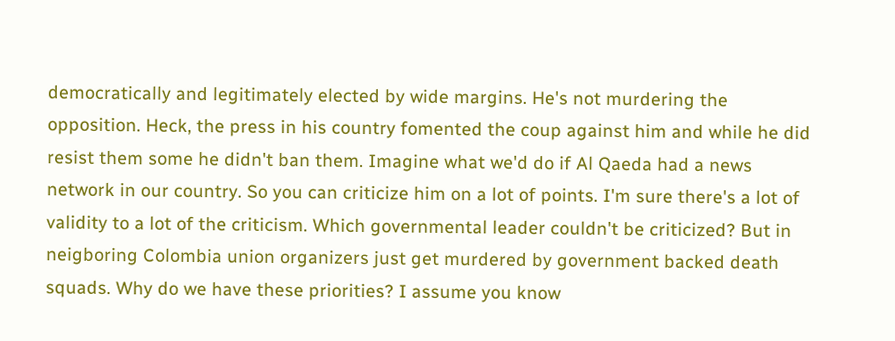democratically and legitimately elected by wide margins. He's not murdering the opposition. Heck, the press in his country fomented the coup against him and while he did resist them some he didn't ban them. Imagine what we'd do if Al Qaeda had a news network in our country. So you can criticize him on a lot of points. I'm sure there's a lot of validity to a lot of the criticism. Which governmental leader couldn't be criticized? But in neigboring Colombia union organizers just get murdered by government backed death squads. Why do we have these priorities? I assume you know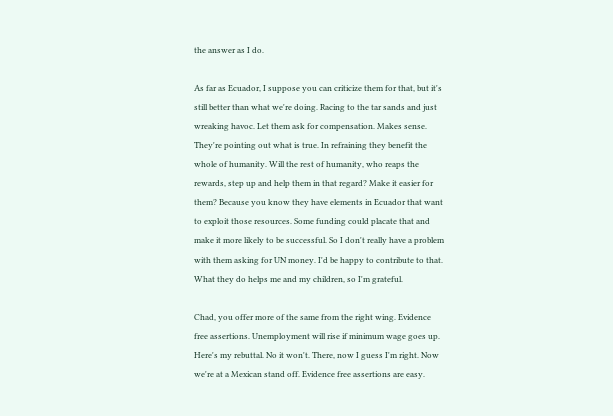the answer as I do.

As far as Ecuador, I suppose you can criticize them for that, but it's still better than what we're doing. Racing to the tar sands and just wreaking havoc. Let them ask for compensation. Makes sense. They're pointing out what is true. In refraining they benefit the whole of humanity. Will the rest of humanity, who reaps the rewards, step up and help them in that regard? Make it easier for them? Because you know they have elements in Ecuador that want to exploit those resources. Some funding could placate that and make it more likely to be successful. So I don't really have a problem with them asking for UN money. I'd be happy to contribute to that. What they do helps me and my children, so I'm grateful.

Chad, you offer more of the same from the right wing. Evidence free assertions. Unemployment will rise if minimum wage goes up. Here's my rebuttal. No it won't. There, now I guess I'm right. Now we're at a Mexican stand off. Evidence free assertions are easy.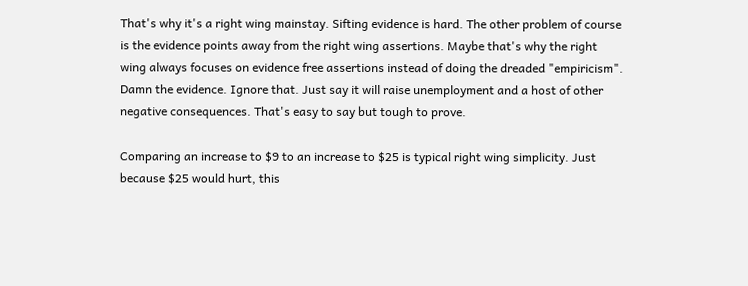That's why it's a right wing mainstay. Sifting evidence is hard. The other problem of course is the evidence points away from the right wing assertions. Maybe that's why the right wing always focuses on evidence free assertions instead of doing the dreaded "empiricism". Damn the evidence. Ignore that. Just say it will raise unemployment and a host of other negative consequences. That's easy to say but tough to prove.

Comparing an increase to $9 to an increase to $25 is typical right wing simplicity. Just because $25 would hurt, this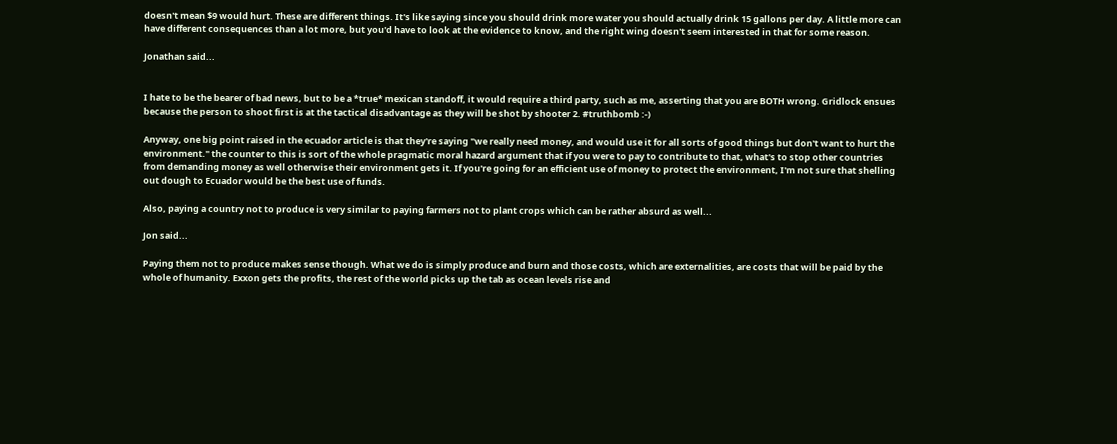doesn't mean $9 would hurt. These are different things. It's like saying since you should drink more water you should actually drink 15 gallons per day. A little more can have different consequences than a lot more, but you'd have to look at the evidence to know, and the right wing doesn't seem interested in that for some reason.

Jonathan said...


I hate to be the bearer of bad news, but to be a *true* mexican standoff, it would require a third party, such as me, asserting that you are BOTH wrong. Gridlock ensues because the person to shoot first is at the tactical disadvantage as they will be shot by shooter 2. #truthbomb :-)

Anyway, one big point raised in the ecuador article is that they're saying "we really need money, and would use it for all sorts of good things but don't want to hurt the environment." the counter to this is sort of the whole pragmatic moral hazard argument that if you were to pay to contribute to that, what's to stop other countries from demanding money as well otherwise their environment gets it. If you're going for an efficient use of money to protect the environment, I'm not sure that shelling out dough to Ecuador would be the best use of funds.

Also, paying a country not to produce is very similar to paying farmers not to plant crops which can be rather absurd as well...

Jon said...

Paying them not to produce makes sense though. What we do is simply produce and burn and those costs, which are externalities, are costs that will be paid by the whole of humanity. Exxon gets the profits, the rest of the world picks up the tab as ocean levels rise and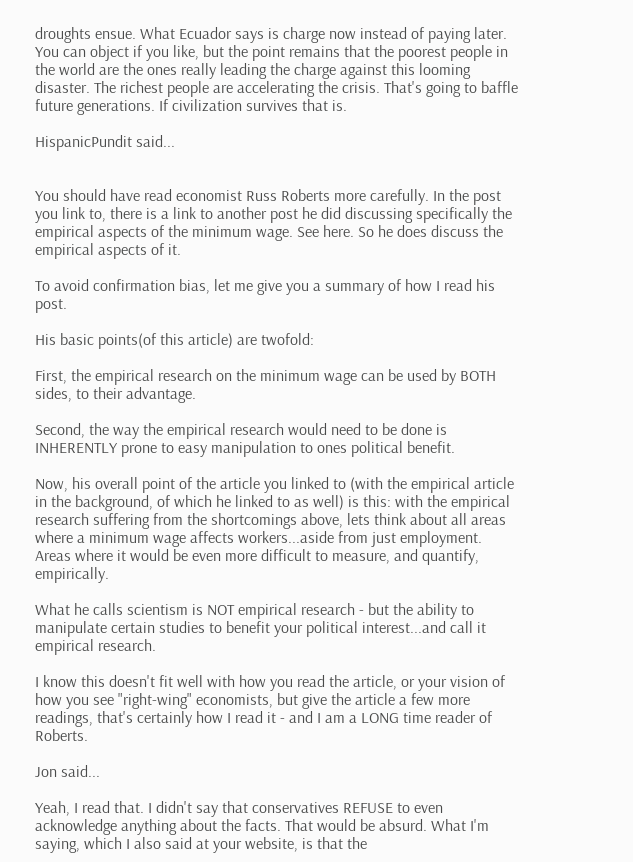droughts ensue. What Ecuador says is charge now instead of paying later. You can object if you like, but the point remains that the poorest people in the world are the ones really leading the charge against this looming disaster. The richest people are accelerating the crisis. That's going to baffle future generations. If civilization survives that is.

HispanicPundit said...


You should have read economist Russ Roberts more carefully. In the post you link to, there is a link to another post he did discussing specifically the empirical aspects of the minimum wage. See here. So he does discuss the empirical aspects of it.

To avoid confirmation bias, let me give you a summary of how I read his post.

His basic points(of this article) are twofold:

First, the empirical research on the minimum wage can be used by BOTH sides, to their advantage.

Second, the way the empirical research would need to be done is INHERENTLY prone to easy manipulation to ones political benefit.

Now, his overall point of the article you linked to (with the empirical article in the background, of which he linked to as well) is this: with the empirical research suffering from the shortcomings above, lets think about all areas where a minimum wage affects workers...aside from just employment. Areas where it would be even more difficult to measure, and quantify, empirically.

What he calls scientism is NOT empirical research - but the ability to manipulate certain studies to benefit your political interest...and call it empirical research.

I know this doesn't fit well with how you read the article, or your vision of how you see "right-wing" economists, but give the article a few more readings, that's certainly how I read it - and I am a LONG time reader of Roberts.

Jon said...

Yeah, I read that. I didn't say that conservatives REFUSE to even acknowledge anything about the facts. That would be absurd. What I'm saying, which I also said at your website, is that the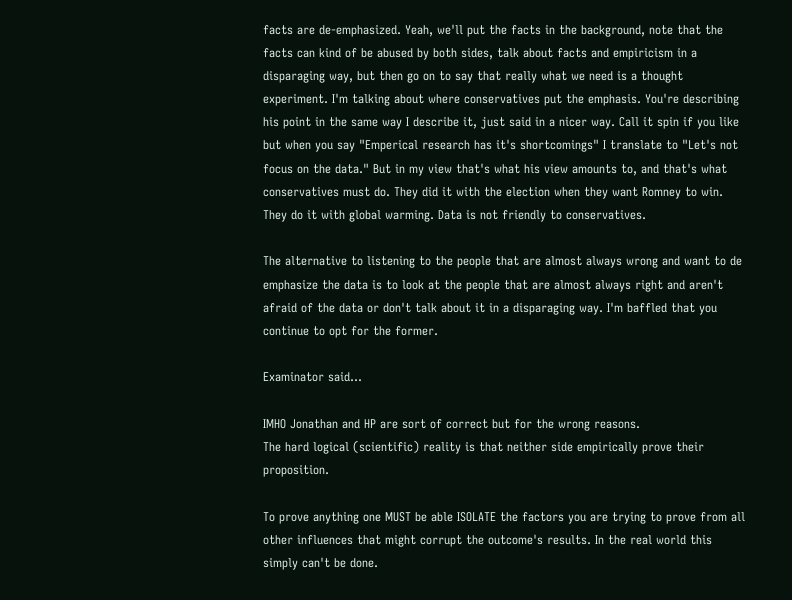facts are de-emphasized. Yeah, we'll put the facts in the background, note that the facts can kind of be abused by both sides, talk about facts and empiricism in a disparaging way, but then go on to say that really what we need is a thought experiment. I'm talking about where conservatives put the emphasis. You're describing his point in the same way I describe it, just said in a nicer way. Call it spin if you like but when you say "Emperical research has it's shortcomings" I translate to "Let's not focus on the data." But in my view that's what his view amounts to, and that's what conservatives must do. They did it with the election when they want Romney to win. They do it with global warming. Data is not friendly to conservatives.

The alternative to listening to the people that are almost always wrong and want to de emphasize the data is to look at the people that are almost always right and aren't afraid of the data or don't talk about it in a disparaging way. I'm baffled that you continue to opt for the former.

Examinator said...

IMHO Jonathan and HP are sort of correct but for the wrong reasons.
The hard logical (scientific) reality is that neither side empirically prove their proposition.

To prove anything one MUST be able ISOLATE the factors you are trying to prove from all other influences that might corrupt the outcome's results. In the real world this simply can't be done.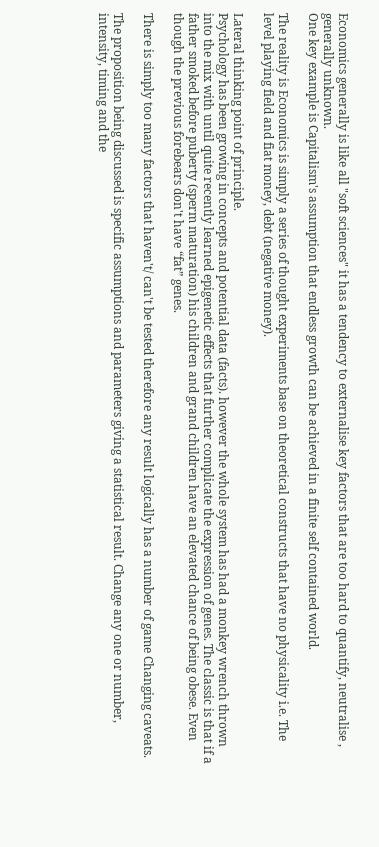Economics generally is like all "soft sciences" it has a tendency to externalise key factors that are too hard to quantify, neutralise , generally unknown.
One key example is Capitalism's assumption that endless growth can be achieved in a finite self contained world.

The reality is Economics is simply a series of thought experiments base on theoretical constructs that have no physicality i.e. The level playing field and fiat money, debt (negative money).

Lateral thinking point of principle.
Psychology has been growing in concepts and potential data (facts). however the whole system has had a monkey wrench thrown into the mix with until quite recently learned epigenetic effects that further complicate the expression of genes. The classic is that if a father smoked before puberty (sperm maturation) his children and grand children have an elevated chance of being obese. Even though the previous forebears don't have “fat” genes.

There is simply too many factors that haven't/ can't be tested therefore any result logically has a number of game Changing caveats.

The proposition being discussed is specific assumptions and parameters giving a statistical result. Change any one or number, intensity, timing and the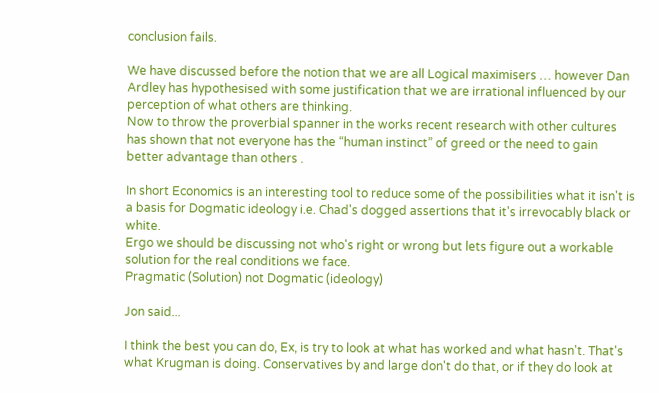conclusion fails.

We have discussed before the notion that we are all Logical maximisers … however Dan Ardley has hypothesised with some justification that we are irrational influenced by our perception of what others are thinking.
Now to throw the proverbial spanner in the works recent research with other cultures has shown that not everyone has the “human instinct” of greed or the need to gain better advantage than others .

In short Economics is an interesting tool to reduce some of the possibilities what it isn't is a basis for Dogmatic ideology i.e. Chad's dogged assertions that it's irrevocably black or white.
Ergo we should be discussing not who's right or wrong but lets figure out a workable solution for the real conditions we face.
Pragmatic (Solution) not Dogmatic (ideology)

Jon said...

I think the best you can do, Ex, is try to look at what has worked and what hasn't. That's what Krugman is doing. Conservatives by and large don't do that, or if they do look at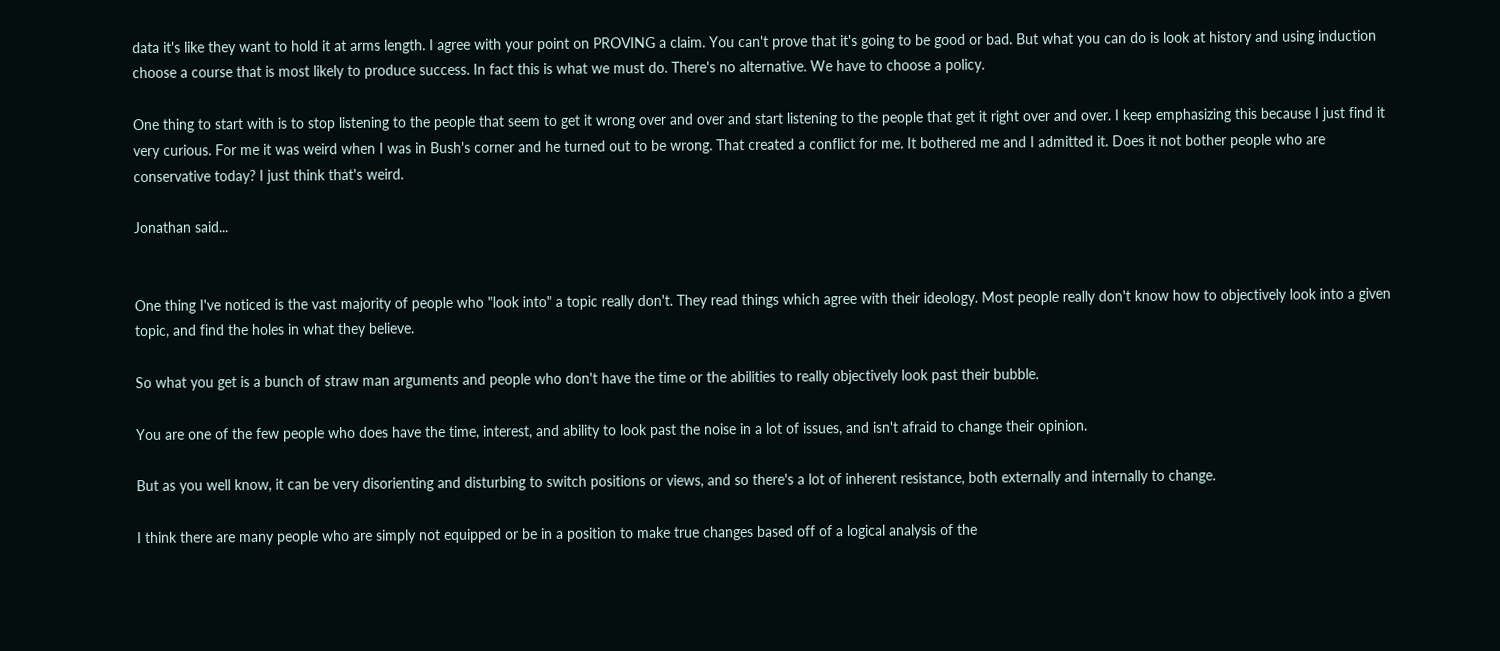data it's like they want to hold it at arms length. I agree with your point on PROVING a claim. You can't prove that it's going to be good or bad. But what you can do is look at history and using induction choose a course that is most likely to produce success. In fact this is what we must do. There's no alternative. We have to choose a policy.

One thing to start with is to stop listening to the people that seem to get it wrong over and over and start listening to the people that get it right over and over. I keep emphasizing this because I just find it very curious. For me it was weird when I was in Bush's corner and he turned out to be wrong. That created a conflict for me. It bothered me and I admitted it. Does it not bother people who are conservative today? I just think that's weird.

Jonathan said...


One thing I've noticed is the vast majority of people who "look into" a topic really don't. They read things which agree with their ideology. Most people really don't know how to objectively look into a given topic, and find the holes in what they believe.

So what you get is a bunch of straw man arguments and people who don't have the time or the abilities to really objectively look past their bubble.

You are one of the few people who does have the time, interest, and ability to look past the noise in a lot of issues, and isn't afraid to change their opinion.

But as you well know, it can be very disorienting and disturbing to switch positions or views, and so there's a lot of inherent resistance, both externally and internally to change.

I think there are many people who are simply not equipped or be in a position to make true changes based off of a logical analysis of the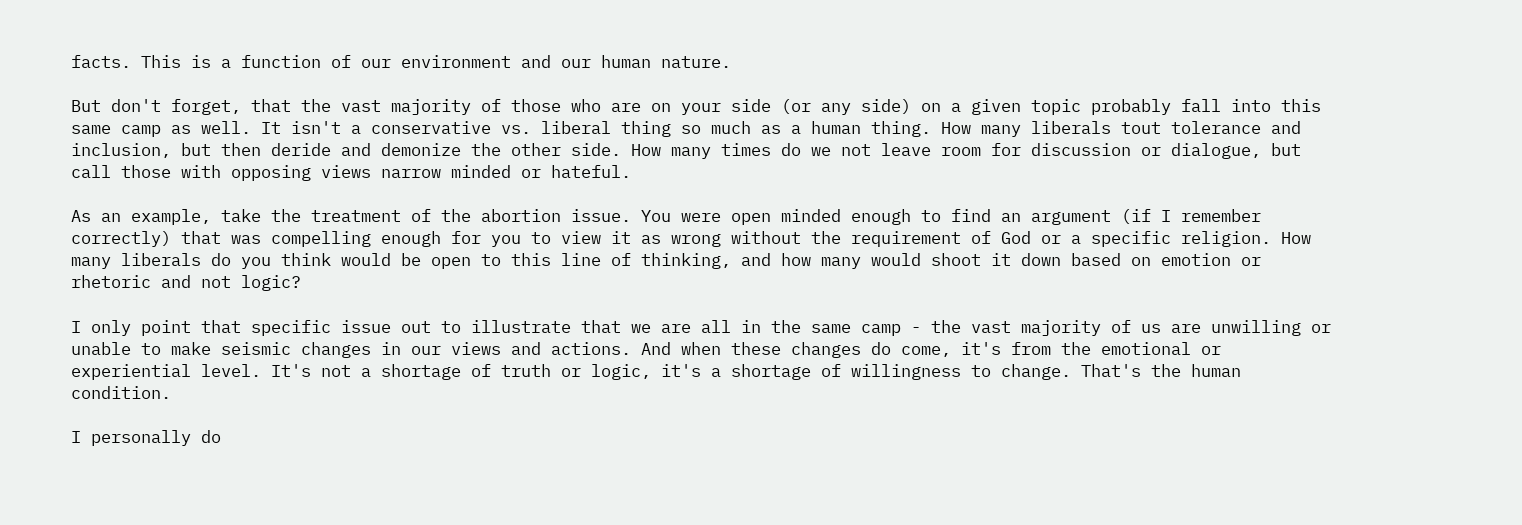facts. This is a function of our environment and our human nature.

But don't forget, that the vast majority of those who are on your side (or any side) on a given topic probably fall into this same camp as well. It isn't a conservative vs. liberal thing so much as a human thing. How many liberals tout tolerance and inclusion, but then deride and demonize the other side. How many times do we not leave room for discussion or dialogue, but call those with opposing views narrow minded or hateful.

As an example, take the treatment of the abortion issue. You were open minded enough to find an argument (if I remember correctly) that was compelling enough for you to view it as wrong without the requirement of God or a specific religion. How many liberals do you think would be open to this line of thinking, and how many would shoot it down based on emotion or rhetoric and not logic?

I only point that specific issue out to illustrate that we are all in the same camp - the vast majority of us are unwilling or unable to make seismic changes in our views and actions. And when these changes do come, it's from the emotional or experiential level. It's not a shortage of truth or logic, it's a shortage of willingness to change. That's the human condition.

I personally do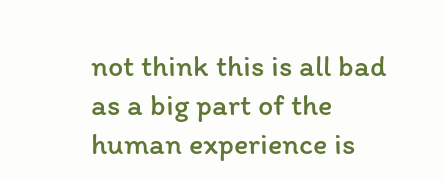not think this is all bad as a big part of the human experience is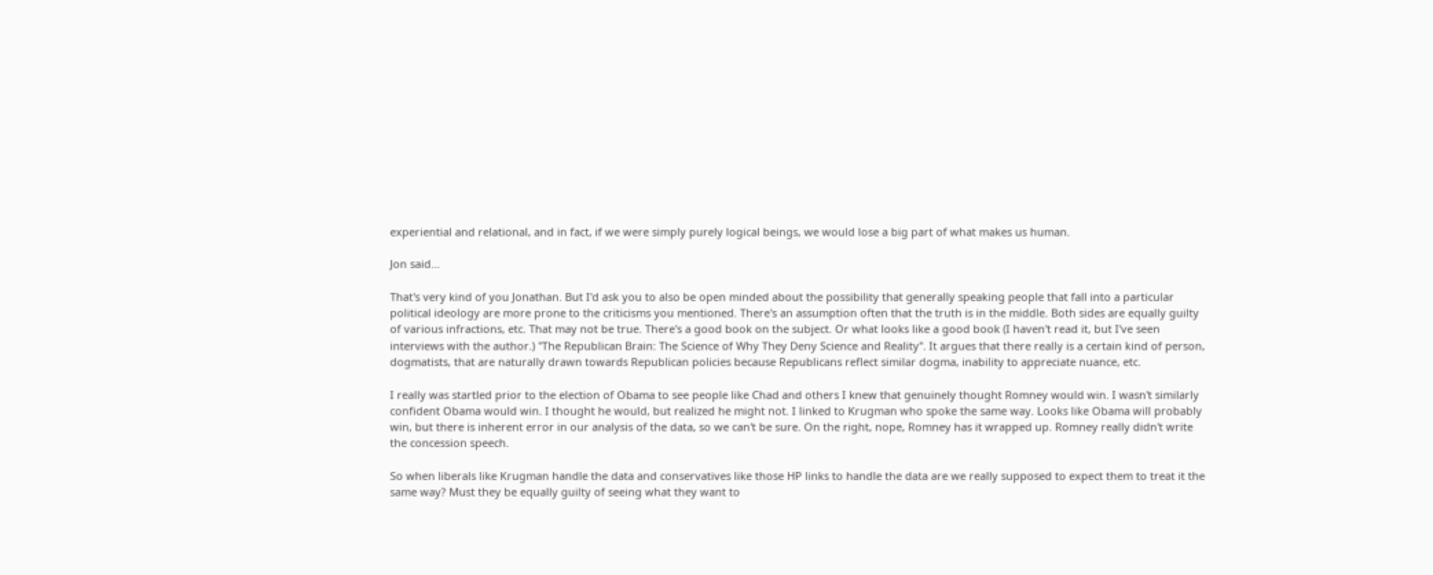experiential and relational, and in fact, if we were simply purely logical beings, we would lose a big part of what makes us human.

Jon said...

That's very kind of you Jonathan. But I'd ask you to also be open minded about the possibility that generally speaking people that fall into a particular political ideology are more prone to the criticisms you mentioned. There's an assumption often that the truth is in the middle. Both sides are equally guilty of various infractions, etc. That may not be true. There's a good book on the subject. Or what looks like a good book (I haven't read it, but I've seen interviews with the author.) "The Republican Brain: The Science of Why They Deny Science and Reality". It argues that there really is a certain kind of person, dogmatists, that are naturally drawn towards Republican policies because Republicans reflect similar dogma, inability to appreciate nuance, etc.

I really was startled prior to the election of Obama to see people like Chad and others I knew that genuinely thought Romney would win. I wasn't similarly confident Obama would win. I thought he would, but realized he might not. I linked to Krugman who spoke the same way. Looks like Obama will probably win, but there is inherent error in our analysis of the data, so we can't be sure. On the right, nope, Romney has it wrapped up. Romney really didn't write the concession speech.

So when liberals like Krugman handle the data and conservatives like those HP links to handle the data are we really supposed to expect them to treat it the same way? Must they be equally guilty of seeing what they want to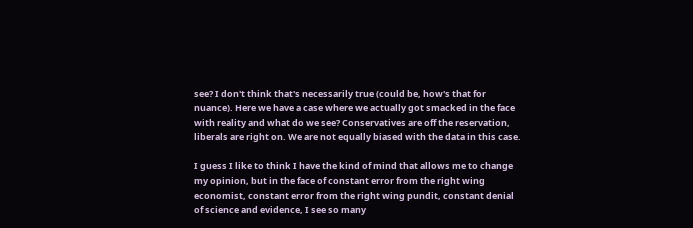see? I don't think that's necessarily true (could be, how's that for nuance). Here we have a case where we actually got smacked in the face with reality and what do we see? Conservatives are off the reservation, liberals are right on. We are not equally biased with the data in this case.

I guess I like to think I have the kind of mind that allows me to change my opinion, but in the face of constant error from the right wing economist, constant error from the right wing pundit, constant denial of science and evidence, I see so many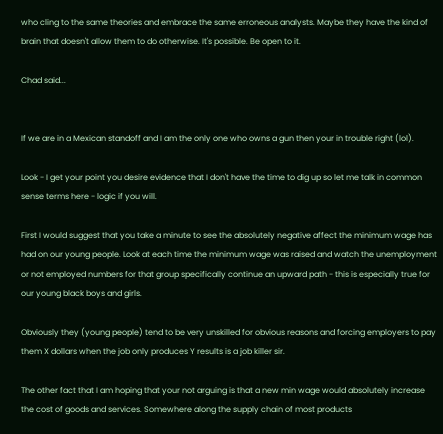who cling to the same theories and embrace the same erroneous analysts. Maybe they have the kind of brain that doesn't allow them to do otherwise. It's possible. Be open to it.

Chad said...


If we are in a Mexican standoff and I am the only one who owns a gun then your in trouble right (lol).

Look - I get your point you desire evidence that I don't have the time to dig up so let me talk in common sense terms here - logic if you will.

First I would suggest that you take a minute to see the absolutely negative affect the minimum wage has had on our young people. Look at each time the minimum wage was raised and watch the unemployment or not employed numbers for that group specifically continue an upward path - this is especially true for our young black boys and girls.

Obviously they (young people) tend to be very unskilled for obvious reasons and forcing employers to pay them X dollars when the job only produces Y results is a job killer sir.

The other fact that I am hoping that your not arguing is that a new min wage would absolutely increase the cost of goods and services. Somewhere along the supply chain of most products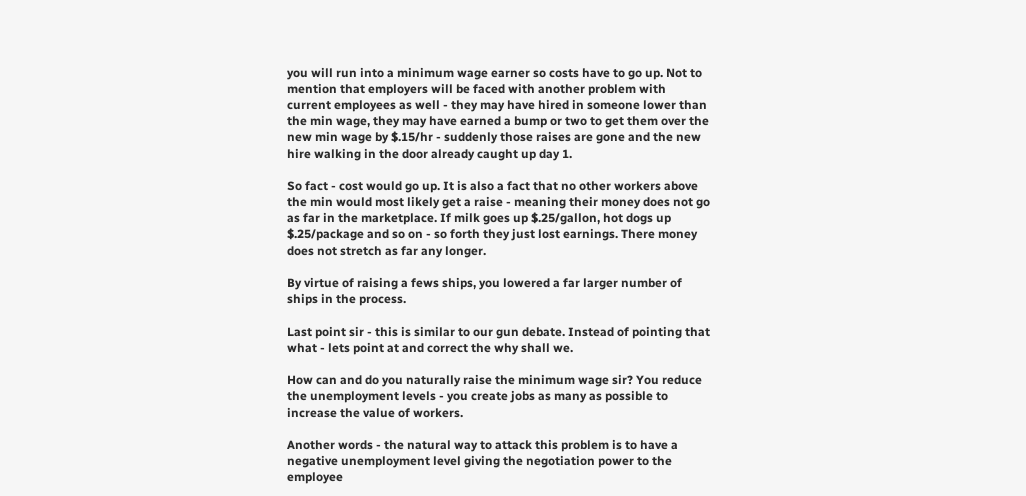you will run into a minimum wage earner so costs have to go up. Not to mention that employers will be faced with another problem with current employees as well - they may have hired in someone lower than the min wage, they may have earned a bump or two to get them over the new min wage by $.15/hr - suddenly those raises are gone and the new hire walking in the door already caught up day 1.

So fact - cost would go up. It is also a fact that no other workers above the min would most likely get a raise - meaning their money does not go as far in the marketplace. If milk goes up $.25/gallon, hot dogs up $.25/package and so on - so forth they just lost earnings. There money does not stretch as far any longer.

By virtue of raising a fews ships, you lowered a far larger number of ships in the process.

Last point sir - this is similar to our gun debate. Instead of pointing that what - lets point at and correct the why shall we.

How can and do you naturally raise the minimum wage sir? You reduce the unemployment levels - you create jobs as many as possible to increase the value of workers.

Another words - the natural way to attack this problem is to have a negative unemployment level giving the negotiation power to the employee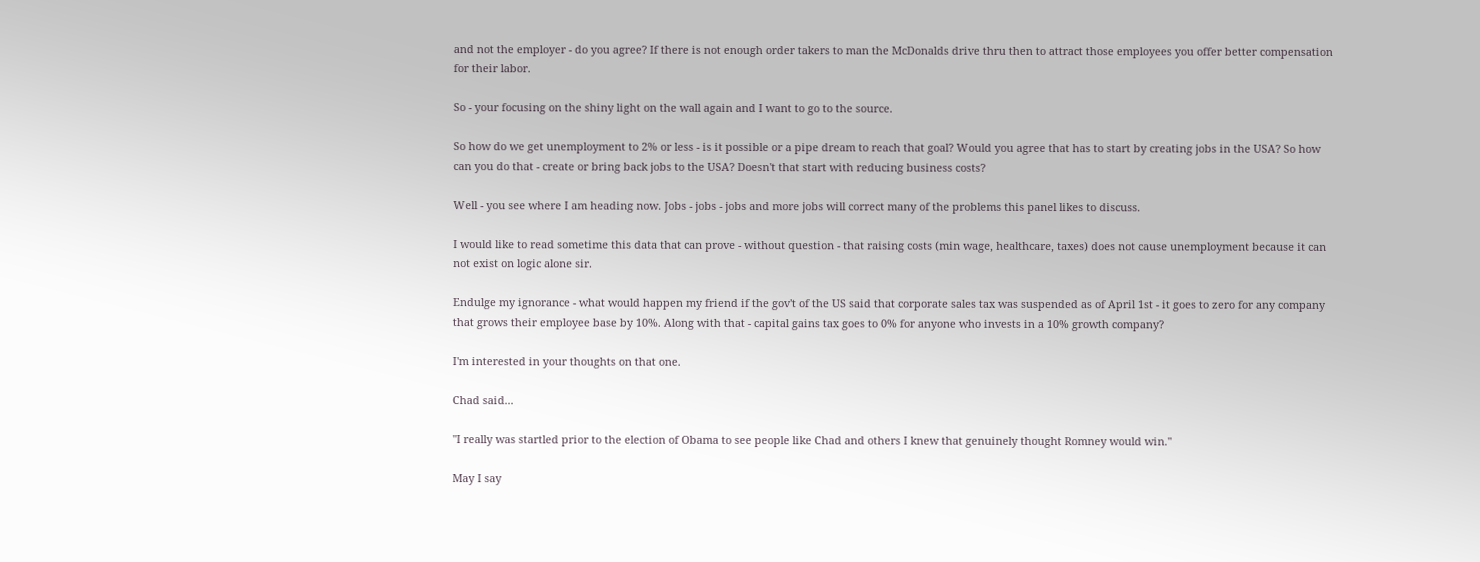and not the employer - do you agree? If there is not enough order takers to man the McDonalds drive thru then to attract those employees you offer better compensation for their labor.

So - your focusing on the shiny light on the wall again and I want to go to the source.

So how do we get unemployment to 2% or less - is it possible or a pipe dream to reach that goal? Would you agree that has to start by creating jobs in the USA? So how can you do that - create or bring back jobs to the USA? Doesn't that start with reducing business costs?

Well - you see where I am heading now. Jobs - jobs - jobs and more jobs will correct many of the problems this panel likes to discuss.

I would like to read sometime this data that can prove - without question - that raising costs (min wage, healthcare, taxes) does not cause unemployment because it can not exist on logic alone sir.

Endulge my ignorance - what would happen my friend if the gov't of the US said that corporate sales tax was suspended as of April 1st - it goes to zero for any company that grows their employee base by 10%. Along with that - capital gains tax goes to 0% for anyone who invests in a 10% growth company?

I'm interested in your thoughts on that one.

Chad said...

"I really was startled prior to the election of Obama to see people like Chad and others I knew that genuinely thought Romney would win."

May I say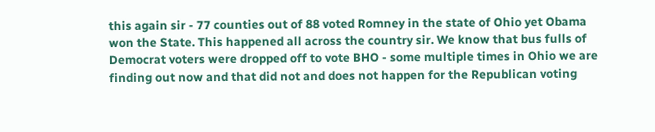this again sir - 77 counties out of 88 voted Romney in the state of Ohio yet Obama won the State. This happened all across the country sir. We know that bus fulls of Democrat voters were dropped off to vote BHO - some multiple times in Ohio we are finding out now and that did not and does not happen for the Republican voting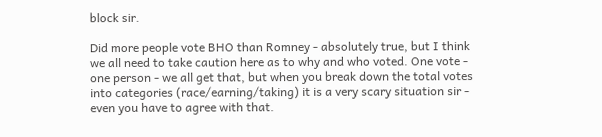block sir.

Did more people vote BHO than Romney - absolutely true, but I think we all need to take caution here as to why and who voted. One vote - one person - we all get that, but when you break down the total votes into categories (race/earning/taking) it is a very scary situation sir - even you have to agree with that.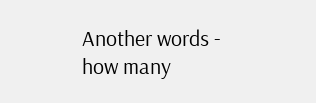Another words - how many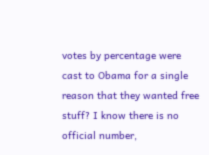votes by percentage were cast to Obama for a single reason that they wanted free stuff? I know there is no official number,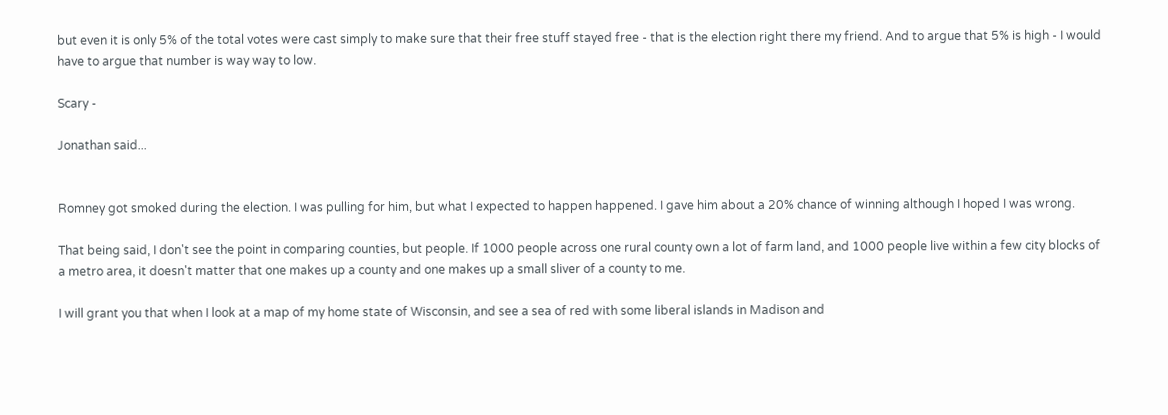but even it is only 5% of the total votes were cast simply to make sure that their free stuff stayed free - that is the election right there my friend. And to argue that 5% is high - I would have to argue that number is way way to low.

Scary -

Jonathan said...


Romney got smoked during the election. I was pulling for him, but what I expected to happen happened. I gave him about a 20% chance of winning although I hoped I was wrong.

That being said, I don't see the point in comparing counties, but people. If 1000 people across one rural county own a lot of farm land, and 1000 people live within a few city blocks of a metro area, it doesn't matter that one makes up a county and one makes up a small sliver of a county to me.

I will grant you that when I look at a map of my home state of Wisconsin, and see a sea of red with some liberal islands in Madison and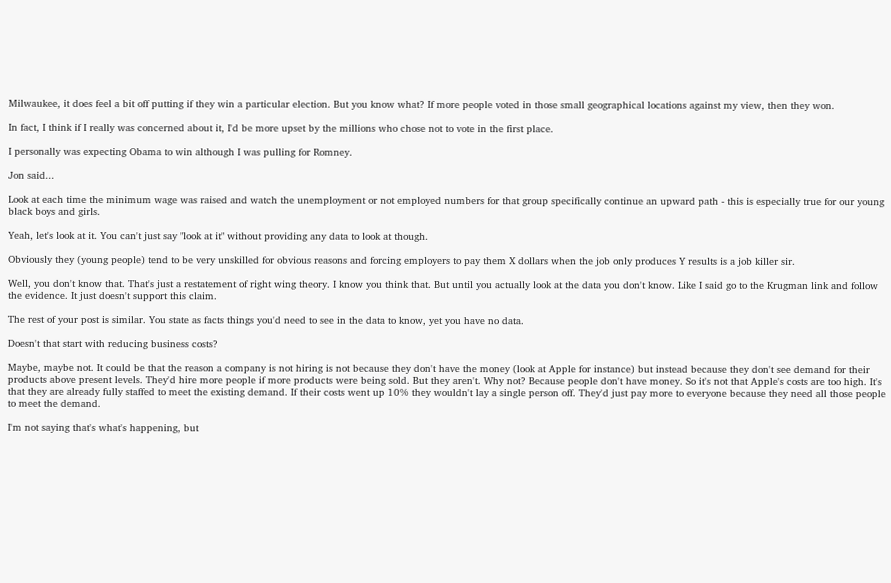Milwaukee, it does feel a bit off putting if they win a particular election. But you know what? If more people voted in those small geographical locations against my view, then they won.

In fact, I think if I really was concerned about it, I'd be more upset by the millions who chose not to vote in the first place.

I personally was expecting Obama to win although I was pulling for Romney.

Jon said...

Look at each time the minimum wage was raised and watch the unemployment or not employed numbers for that group specifically continue an upward path - this is especially true for our young black boys and girls.

Yeah, let's look at it. You can't just say "look at it" without providing any data to look at though.

Obviously they (young people) tend to be very unskilled for obvious reasons and forcing employers to pay them X dollars when the job only produces Y results is a job killer sir.

Well, you don't know that. That's just a restatement of right wing theory. I know you think that. But until you actually look at the data you don't know. Like I said go to the Krugman link and follow the evidence. It just doesn't support this claim.

The rest of your post is similar. You state as facts things you'd need to see in the data to know, yet you have no data.

Doesn't that start with reducing business costs?

Maybe, maybe not. It could be that the reason a company is not hiring is not because they don't have the money (look at Apple for instance) but instead because they don't see demand for their products above present levels. They'd hire more people if more products were being sold. But they aren't. Why not? Because people don't have money. So it's not that Apple's costs are too high. It's that they are already fully staffed to meet the existing demand. If their costs went up 10% they wouldn't lay a single person off. They'd just pay more to everyone because they need all those people to meet the demand.

I'm not saying that's what's happening, but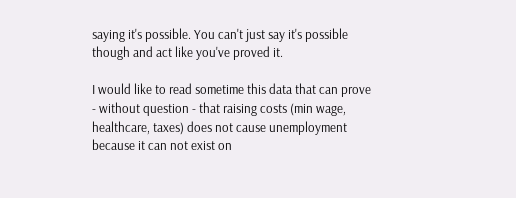saying it's possible. You can't just say it's possible though and act like you've proved it.

I would like to read sometime this data that can prove - without question - that raising costs (min wage, healthcare, taxes) does not cause unemployment because it can not exist on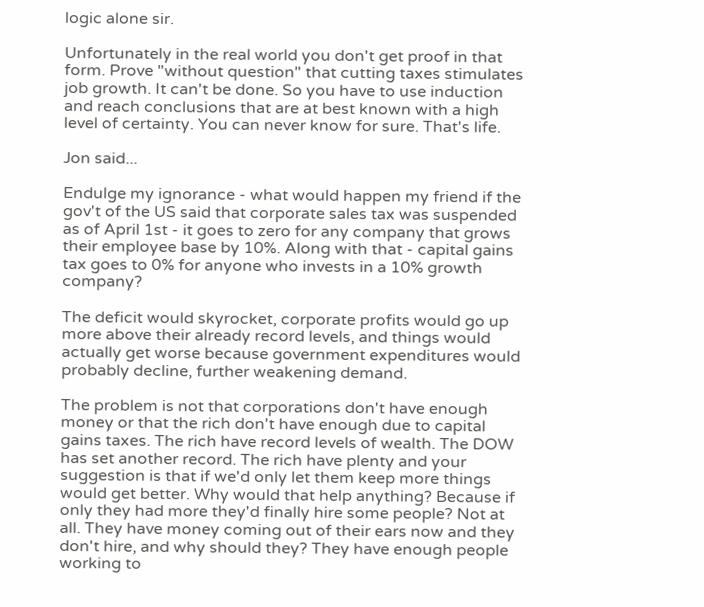logic alone sir.

Unfortunately in the real world you don't get proof in that form. Prove "without question" that cutting taxes stimulates job growth. It can't be done. So you have to use induction and reach conclusions that are at best known with a high level of certainty. You can never know for sure. That's life.

Jon said...

Endulge my ignorance - what would happen my friend if the gov't of the US said that corporate sales tax was suspended as of April 1st - it goes to zero for any company that grows their employee base by 10%. Along with that - capital gains tax goes to 0% for anyone who invests in a 10% growth company?

The deficit would skyrocket, corporate profits would go up more above their already record levels, and things would actually get worse because government expenditures would probably decline, further weakening demand.

The problem is not that corporations don't have enough money or that the rich don't have enough due to capital gains taxes. The rich have record levels of wealth. The DOW has set another record. The rich have plenty and your suggestion is that if we'd only let them keep more things would get better. Why would that help anything? Because if only they had more they'd finally hire some people? Not at all. They have money coming out of their ears now and they don't hire, and why should they? They have enough people working to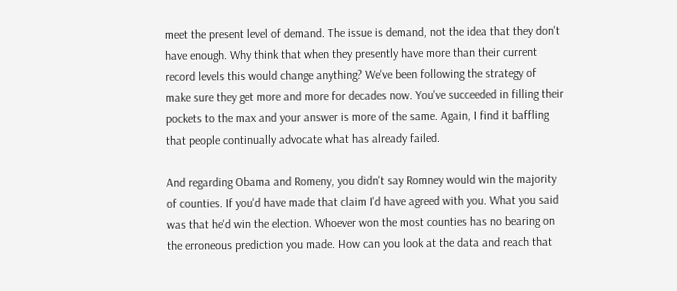meet the present level of demand. The issue is demand, not the idea that they don't have enough. Why think that when they presently have more than their current record levels this would change anything? We've been following the strategy of make sure they get more and more for decades now. You've succeeded in filling their pockets to the max and your answer is more of the same. Again, I find it baffling that people continually advocate what has already failed.

And regarding Obama and Romeny, you didn't say Romney would win the majority of counties. If you'd have made that claim I'd have agreed with you. What you said was that he'd win the election. Whoever won the most counties has no bearing on the erroneous prediction you made. How can you look at the data and reach that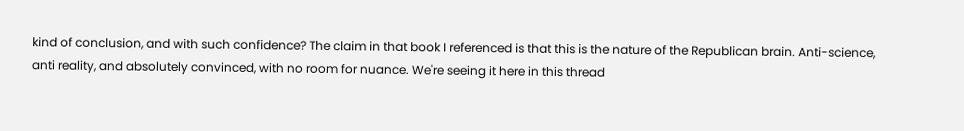kind of conclusion, and with such confidence? The claim in that book I referenced is that this is the nature of the Republican brain. Anti-science, anti reality, and absolutely convinced, with no room for nuance. We're seeing it here in this thread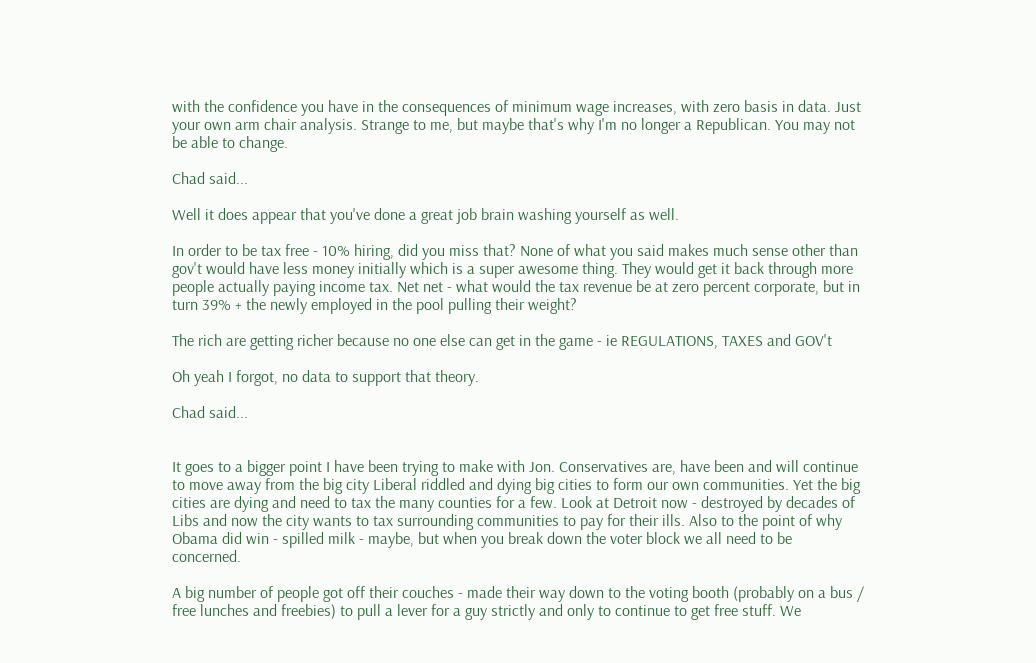with the confidence you have in the consequences of minimum wage increases, with zero basis in data. Just your own arm chair analysis. Strange to me, but maybe that's why I'm no longer a Republican. You may not be able to change.

Chad said...

Well it does appear that you've done a great job brain washing yourself as well.

In order to be tax free - 10% hiring, did you miss that? None of what you said makes much sense other than gov't would have less money initially which is a super awesome thing. They would get it back through more people actually paying income tax. Net net - what would the tax revenue be at zero percent corporate, but in turn 39% + the newly employed in the pool pulling their weight?

The rich are getting richer because no one else can get in the game - ie REGULATIONS, TAXES and GOV't

Oh yeah I forgot, no data to support that theory.

Chad said...


It goes to a bigger point I have been trying to make with Jon. Conservatives are, have been and will continue to move away from the big city Liberal riddled and dying big cities to form our own communities. Yet the big cities are dying and need to tax the many counties for a few. Look at Detroit now - destroyed by decades of Libs and now the city wants to tax surrounding communities to pay for their ills. Also to the point of why Obama did win - spilled milk - maybe, but when you break down the voter block we all need to be concerned.

A big number of people got off their couches - made their way down to the voting booth (probably on a bus / free lunches and freebies) to pull a lever for a guy strictly and only to continue to get free stuff. We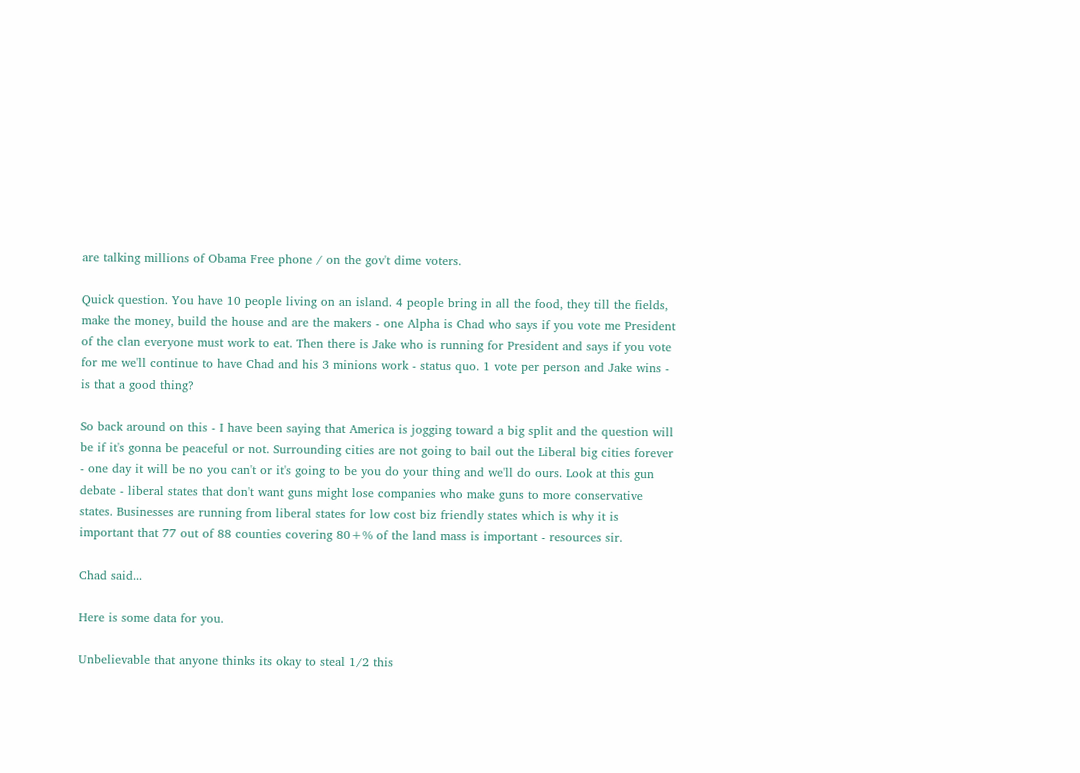are talking millions of Obama Free phone / on the gov't dime voters.

Quick question. You have 10 people living on an island. 4 people bring in all the food, they till the fields, make the money, build the house and are the makers - one Alpha is Chad who says if you vote me President of the clan everyone must work to eat. Then there is Jake who is running for President and says if you vote for me we'll continue to have Chad and his 3 minions work - status quo. 1 vote per person and Jake wins - is that a good thing?

So back around on this - I have been saying that America is jogging toward a big split and the question will be if it's gonna be peaceful or not. Surrounding cities are not going to bail out the Liberal big cities forever - one day it will be no you can't or it's going to be you do your thing and we'll do ours. Look at this gun debate - liberal states that don't want guns might lose companies who make guns to more conservative states. Businesses are running from liberal states for low cost biz friendly states which is why it is important that 77 out of 88 counties covering 80+% of the land mass is important - resources sir.

Chad said...

Here is some data for you.

Unbelievable that anyone thinks its okay to steal 1/2 this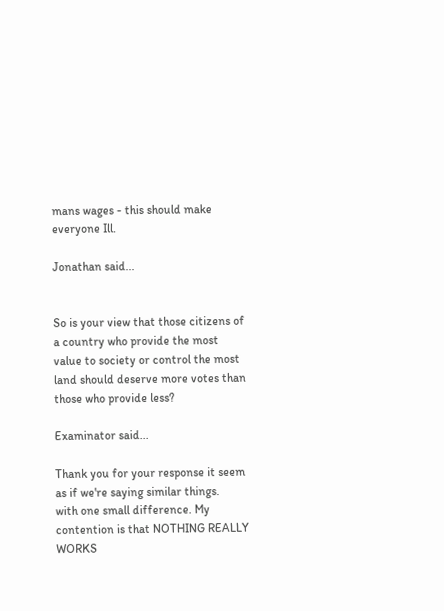mans wages - this should make everyone Ill.

Jonathan said...


So is your view that those citizens of a country who provide the most value to society or control the most land should deserve more votes than those who provide less?

Examinator said...

Thank you for your response it seem as if we're saying similar things.
with one small difference. My contention is that NOTHING REALLY WORKS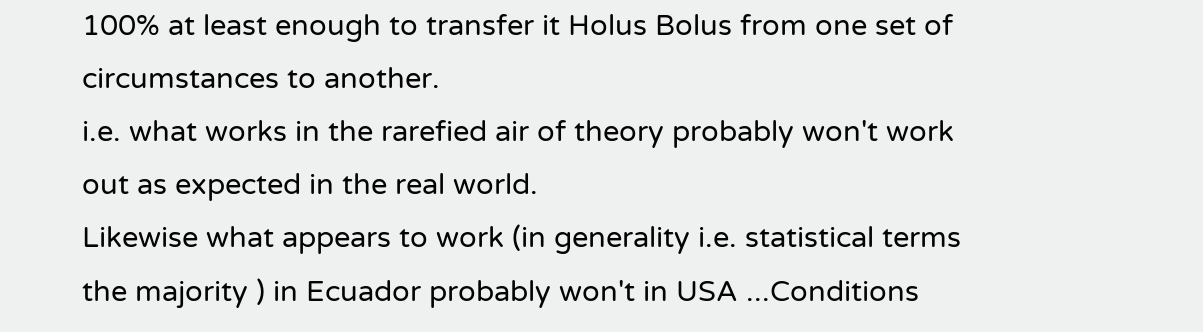100% at least enough to transfer it Holus Bolus from one set of circumstances to another.
i.e. what works in the rarefied air of theory probably won't work out as expected in the real world.
Likewise what appears to work (in generality i.e. statistical terms the majority ) in Ecuador probably won't in USA ...Conditions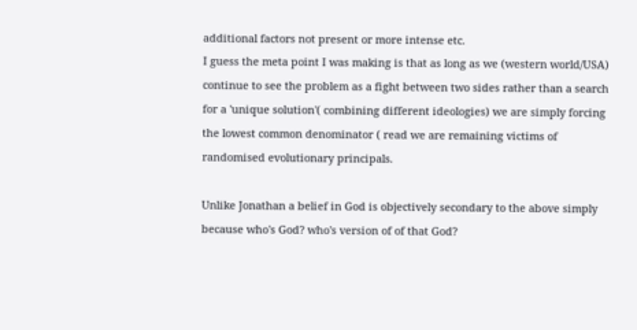additional factors not present or more intense etc.
I guess the meta point I was making is that as long as we (western world/USA) continue to see the problem as a fight between two sides rather than a search for a 'unique solution'( combining different ideologies) we are simply forcing the lowest common denominator ( read we are remaining victims of randomised evolutionary principals.

Unlike Jonathan a belief in God is objectively secondary to the above simply because who's God? who's version of of that God?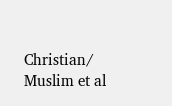Christian/ Muslim et al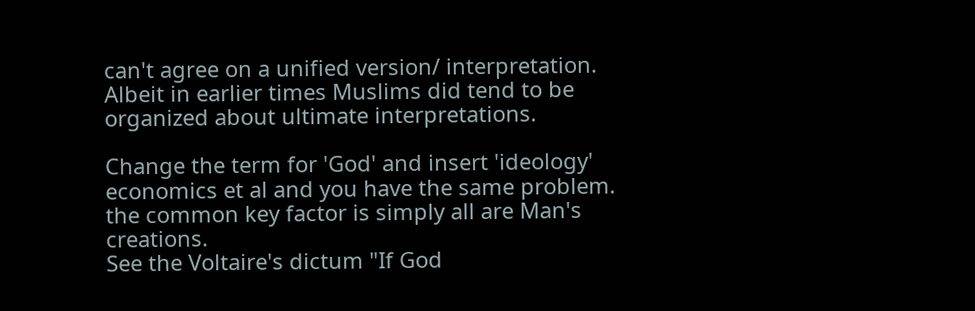can't agree on a unified version/ interpretation. Albeit in earlier times Muslims did tend to be organized about ultimate interpretations.

Change the term for 'God' and insert 'ideology' economics et al and you have the same problem. the common key factor is simply all are Man's creations.
See the Voltaire's dictum "If God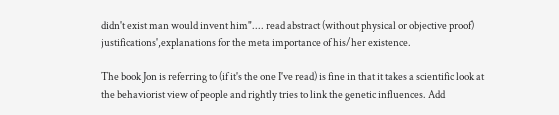didn't exist man would invent him".... read abstract (without physical or objective proof) justifications',explanations for the meta importance of his/her existence.

The book Jon is referring to (if it's the one I've read) is fine in that it takes a scientific look at the behaviorist view of people and rightly tries to link the genetic influences. Add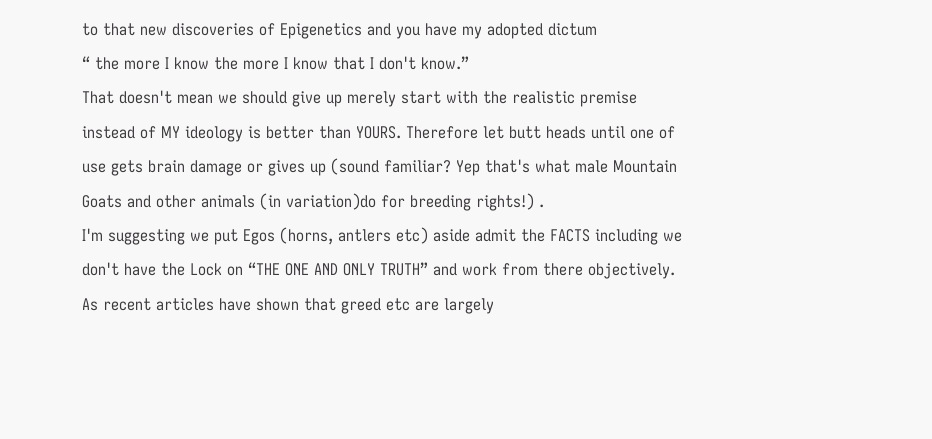to that new discoveries of Epigenetics and you have my adopted dictum
“ the more I know the more I know that I don't know.”
That doesn't mean we should give up merely start with the realistic premise instead of MY ideology is better than YOURS. Therefore let butt heads until one of use gets brain damage or gives up (sound familiar? Yep that's what male Mountain Goats and other animals (in variation)do for breeding rights!) .
I'm suggesting we put Egos (horns, antlers etc) aside admit the FACTS including we don't have the Lock on “THE ONE AND ONLY TRUTH” and work from there objectively.
As recent articles have shown that greed etc are largely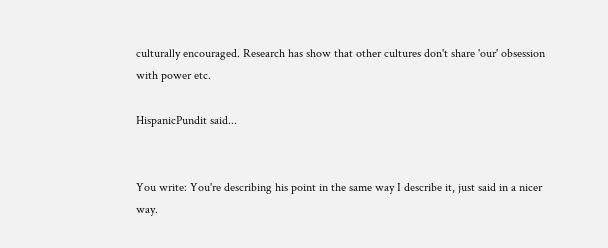culturally encouraged. Research has show that other cultures don't share 'our' obsession with power etc.

HispanicPundit said...


You write: You're describing his point in the same way I describe it, just said in a nicer way.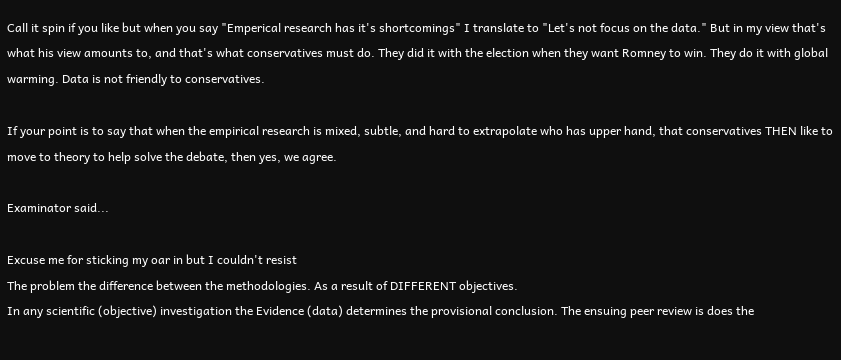Call it spin if you like but when you say "Emperical research has it's shortcomings" I translate to "Let's not focus on the data." But in my view that's what his view amounts to, and that's what conservatives must do. They did it with the election when they want Romney to win. They do it with global warming. Data is not friendly to conservatives.

If your point is to say that when the empirical research is mixed, subtle, and hard to extrapolate who has upper hand, that conservatives THEN like to move to theory to help solve the debate, then yes, we agree.

Examinator said...

Excuse me for sticking my oar in but I couldn't resist
The problem the difference between the methodologies. As a result of DIFFERENT objectives.
In any scientific (objective) investigation the Evidence (data) determines the provisional conclusion. The ensuing peer review is does the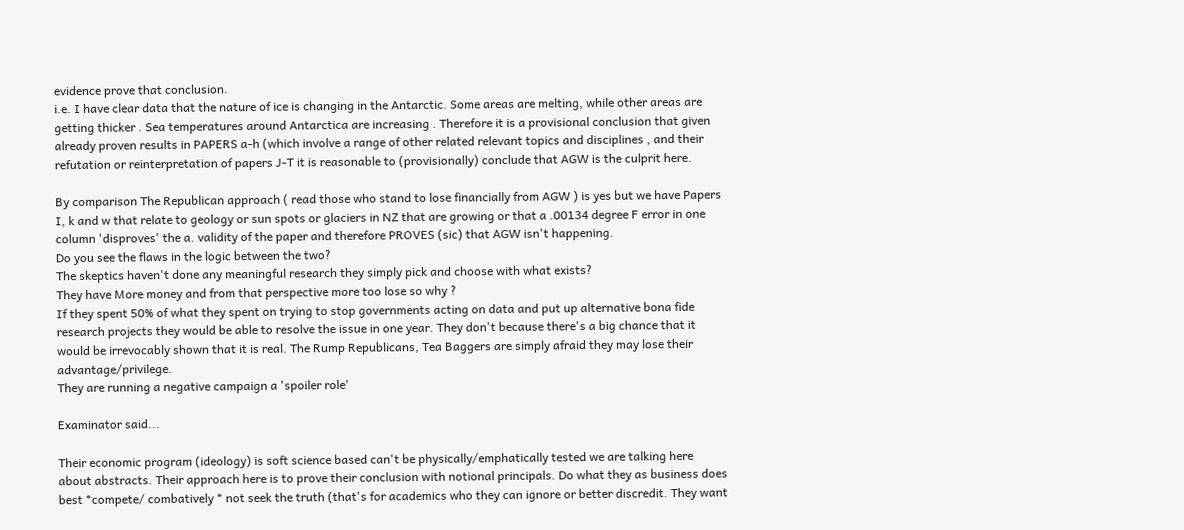evidence prove that conclusion.
i.e. I have clear data that the nature of ice is changing in the Antarctic. Some areas are melting, while other areas are getting thicker . Sea temperatures around Antarctica are increasing . Therefore it is a provisional conclusion that given already proven results in PAPERS a-h (which involve a range of other related relevant topics and disciplines , and their refutation or reinterpretation of papers J-T it is reasonable to (provisionally) conclude that AGW is the culprit here.

By comparison The Republican approach ( read those who stand to lose financially from AGW ) is yes but we have Papers I, k and w that relate to geology or sun spots or glaciers in NZ that are growing or that a .00134 degree F error in one column 'disproves' the a. validity of the paper and therefore PROVES (sic) that AGW isn't happening.
Do you see the flaws in the logic between the two?
The skeptics haven't done any meaningful research they simply pick and choose with what exists?
They have More money and from that perspective more too lose so why ?
If they spent 50% of what they spent on trying to stop governments acting on data and put up alternative bona fide research projects they would be able to resolve the issue in one year. They don't because there's a big chance that it would be irrevocably shown that it is real. The Rump Republicans, Tea Baggers are simply afraid they may lose their advantage/privilege.
They are running a negative campaign a 'spoiler role'

Examinator said...

Their economic program (ideology) is soft science based can't be physically/emphatically tested we are talking here about abstracts. Their approach here is to prove their conclusion with notional principals. Do what they as business does best *compete/ combatively * not seek the truth (that's for academics who they can ignore or better discredit. They want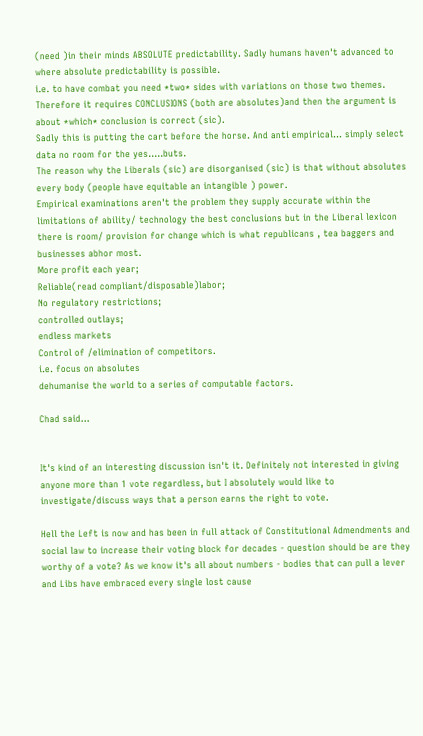(need )in their minds ABSOLUTE predictability. Sadly humans haven't advanced to where absolute predictability is possible.
i.e. to have combat you need *two* sides with variations on those two themes.
Therefore it requires CONCLUSIONS (both are absolutes)and then the argument is about *which* conclusion is correct (sic).
Sadly this is putting the cart before the horse. And anti empirical... simply select data no room for the yes.....buts.
The reason why the Liberals (sic) are disorganised (sic) is that without absolutes every body (people have equitable an intangible ) power.
Empirical examinations aren't the problem they supply accurate within the limitations of ability/ technology the best conclusions but in the Liberal lexicon there is room/ provision for change which is what republicans , tea baggers and businesses abhor most.
More profit each year;
Reliable(read compliant/disposable)labor;
No regulatory restrictions;
controlled outlays;
endless markets
Control of /elimination of competitors.
i.e. focus on absolutes
dehumanise the world to a series of computable factors.

Chad said...


It's kind of an interesting discussion isn't it. Definitely not interested in giving anyone more than 1 vote regardless, but I absolutely would like to investigate/discuss ways that a person earns the right to vote.

Hell the Left is now and has been in full attack of Constitutional Admendments and social law to increase their voting block for decades - question should be are they worthy of a vote? As we know it's all about numbers - bodies that can pull a lever and Libs have embraced every single lost cause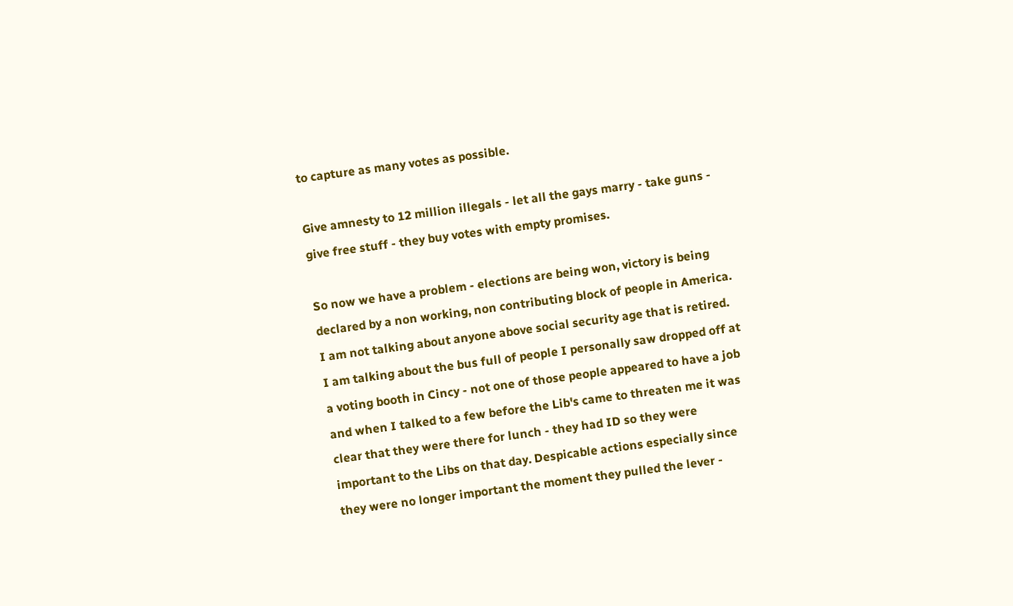to capture as many votes as possible.

Give amnesty to 12 million illegals - let all the gays marry - take guns - give free stuff - they buy votes with empty promises.

So now we have a problem - elections are being won, victory is being declared by a non working, non contributing block of people in America. I am not talking about anyone above social security age that is retired. I am talking about the bus full of people I personally saw dropped off at a voting booth in Cincy - not one of those people appeared to have a job and when I talked to a few before the Lib's came to threaten me it was clear that they were there for lunch - they had ID so they were important to the Libs on that day. Despicable actions especially since they were no longer important the moment they pulled the lever -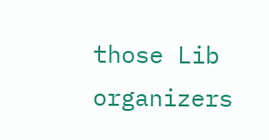those Lib organizers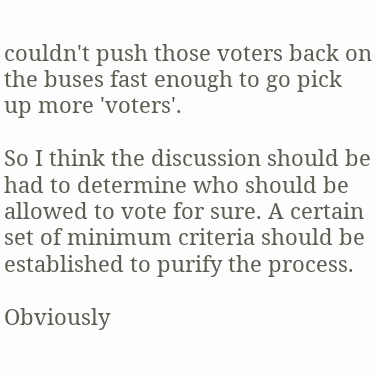couldn't push those voters back on the buses fast enough to go pick up more 'voters'.

So I think the discussion should be had to determine who should be allowed to vote for sure. A certain set of minimum criteria should be established to purify the process.

Obviously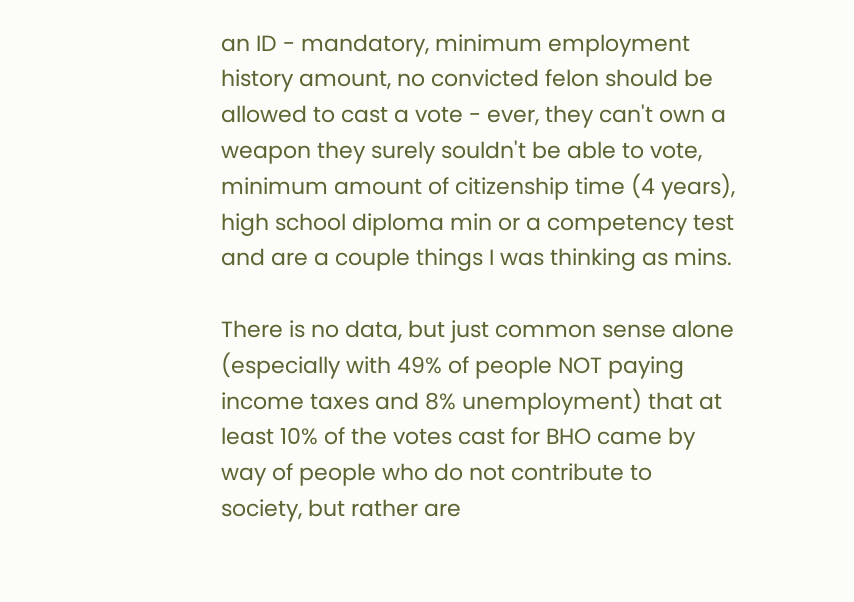an ID - mandatory, minimum employment history amount, no convicted felon should be allowed to cast a vote - ever, they can't own a weapon they surely souldn't be able to vote, minimum amount of citizenship time (4 years), high school diploma min or a competency test and are a couple things I was thinking as mins.

There is no data, but just common sense alone (especially with 49% of people NOT paying income taxes and 8% unemployment) that at least 10% of the votes cast for BHO came by way of people who do not contribute to society, but rather are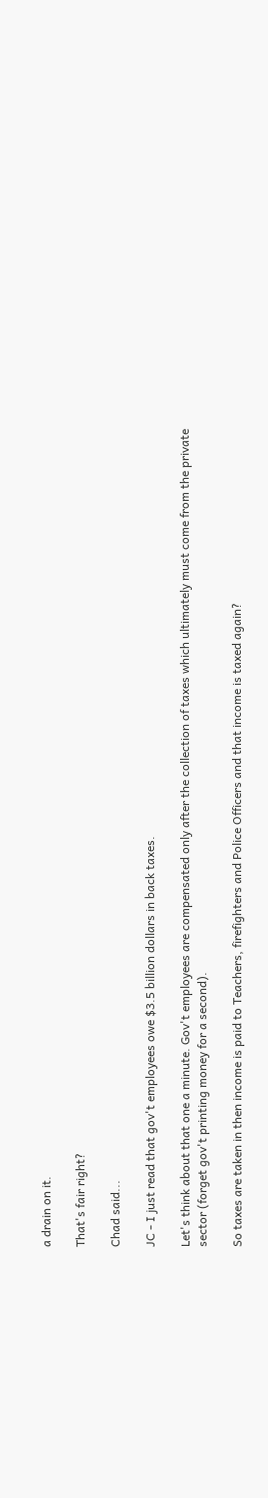a drain on it.

That's fair right?

Chad said...

JC - I just read that gov't employees owe $3.5 billion dollars in back taxes.

Let's think about that one a minute. Gov't employees are compensated only after the collection of taxes which ultimately must come from the private sector (forget gov't printing money for a second).

So taxes are taken in then income is paid to Teachers, firefighters and Police Officers and that income is taxed again?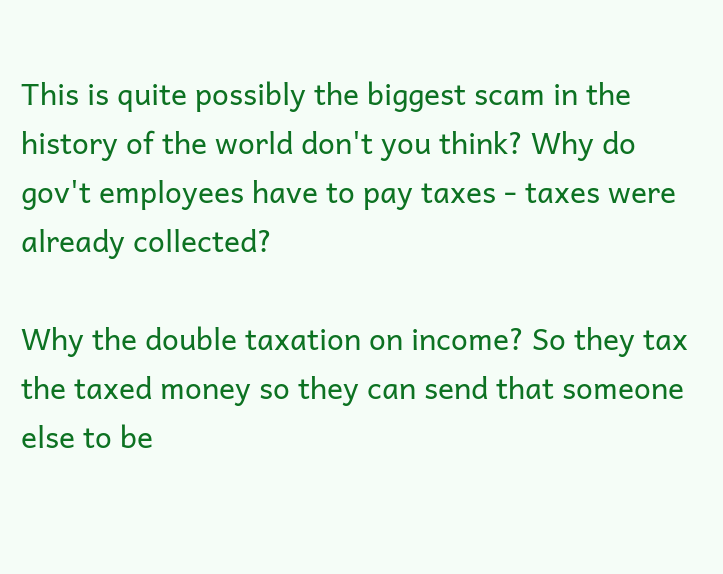This is quite possibly the biggest scam in the history of the world don't you think? Why do gov't employees have to pay taxes - taxes were already collected?

Why the double taxation on income? So they tax the taxed money so they can send that someone else to be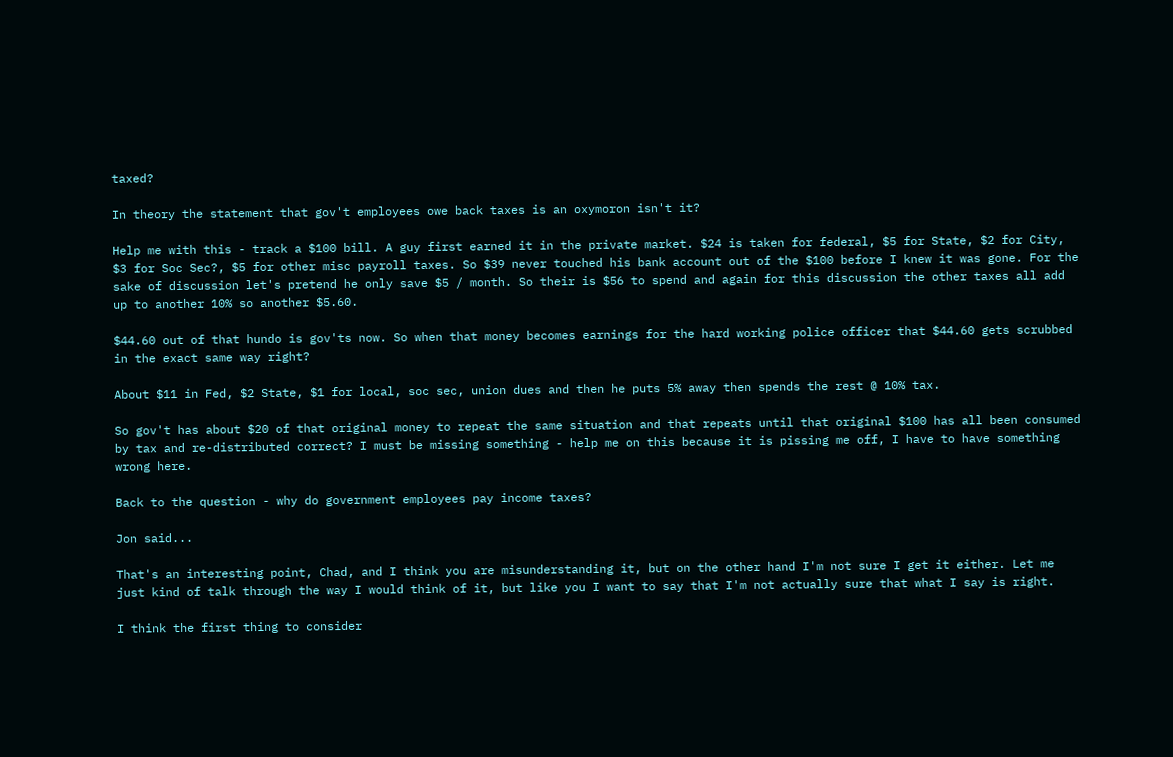taxed?

In theory the statement that gov't employees owe back taxes is an oxymoron isn't it?

Help me with this - track a $100 bill. A guy first earned it in the private market. $24 is taken for federal, $5 for State, $2 for City, $3 for Soc Sec?, $5 for other misc payroll taxes. So $39 never touched his bank account out of the $100 before I knew it was gone. For the sake of discussion let's pretend he only save $5 / month. So their is $56 to spend and again for this discussion the other taxes all add up to another 10% so another $5.60.

$44.60 out of that hundo is gov'ts now. So when that money becomes earnings for the hard working police officer that $44.60 gets scrubbed in the exact same way right?

About $11 in Fed, $2 State, $1 for local, soc sec, union dues and then he puts 5% away then spends the rest @ 10% tax.

So gov't has about $20 of that original money to repeat the same situation and that repeats until that original $100 has all been consumed by tax and re-distributed correct? I must be missing something - help me on this because it is pissing me off, I have to have something wrong here.

Back to the question - why do government employees pay income taxes?

Jon said...

That's an interesting point, Chad, and I think you are misunderstanding it, but on the other hand I'm not sure I get it either. Let me just kind of talk through the way I would think of it, but like you I want to say that I'm not actually sure that what I say is right.

I think the first thing to consider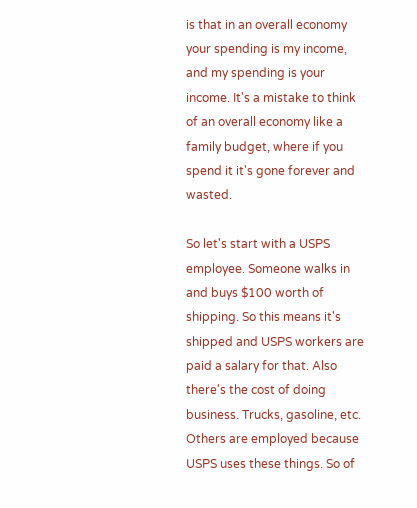is that in an overall economy your spending is my income, and my spending is your income. It's a mistake to think of an overall economy like a family budget, where if you spend it it's gone forever and wasted.

So let's start with a USPS employee. Someone walks in and buys $100 worth of shipping. So this means it's shipped and USPS workers are paid a salary for that. Also there's the cost of doing business. Trucks, gasoline, etc. Others are employed because USPS uses these things. So of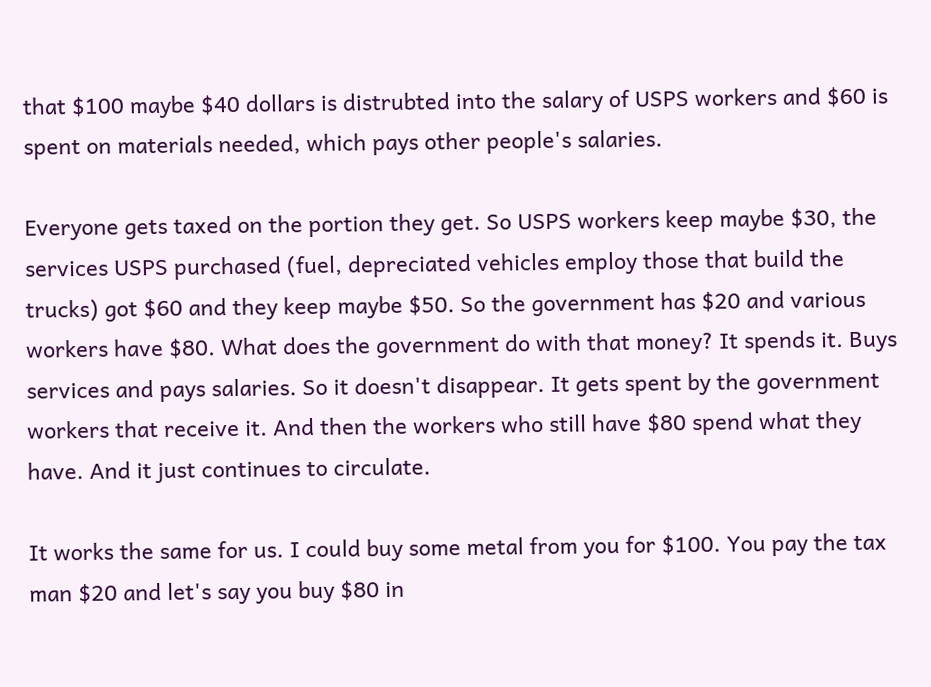that $100 maybe $40 dollars is distrubted into the salary of USPS workers and $60 is spent on materials needed, which pays other people's salaries.

Everyone gets taxed on the portion they get. So USPS workers keep maybe $30, the services USPS purchased (fuel, depreciated vehicles employ those that build the trucks) got $60 and they keep maybe $50. So the government has $20 and various workers have $80. What does the government do with that money? It spends it. Buys services and pays salaries. So it doesn't disappear. It gets spent by the government workers that receive it. And then the workers who still have $80 spend what they have. And it just continues to circulate.

It works the same for us. I could buy some metal from you for $100. You pay the tax man $20 and let's say you buy $80 in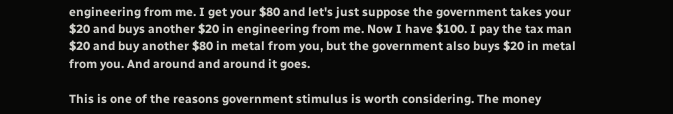engineering from me. I get your $80 and let's just suppose the government takes your $20 and buys another $20 in engineering from me. Now I have $100. I pay the tax man $20 and buy another $80 in metal from you, but the government also buys $20 in metal from you. And around and around it goes.

This is one of the reasons government stimulus is worth considering. The money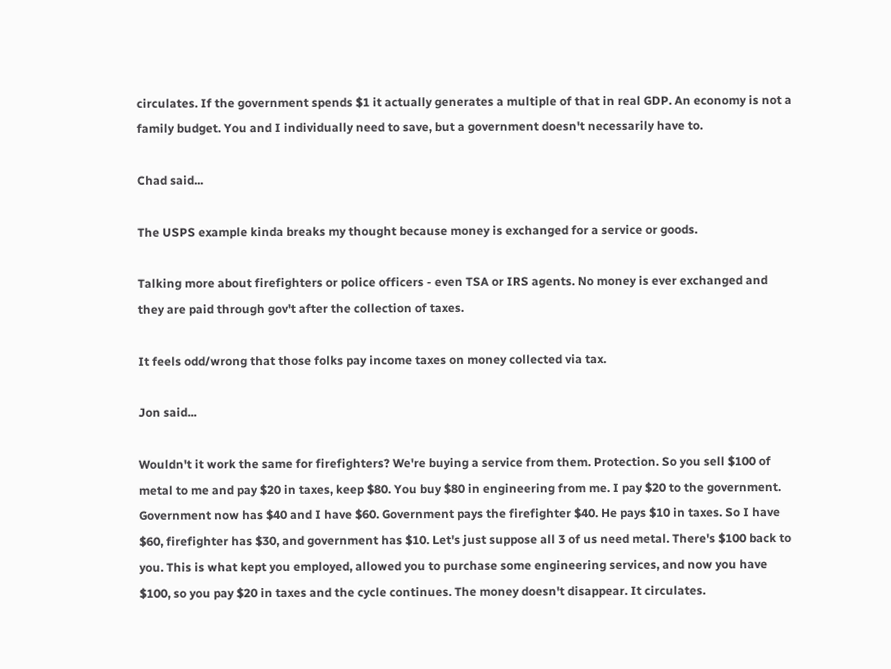circulates. If the government spends $1 it actually generates a multiple of that in real GDP. An economy is not a family budget. You and I individually need to save, but a government doesn't necessarily have to.

Chad said...

The USPS example kinda breaks my thought because money is exchanged for a service or goods.

Talking more about firefighters or police officers - even TSA or IRS agents. No money is ever exchanged and they are paid through gov't after the collection of taxes.

It feels odd/wrong that those folks pay income taxes on money collected via tax.

Jon said...

Wouldn't it work the same for firefighters? We're buying a service from them. Protection. So you sell $100 of metal to me and pay $20 in taxes, keep $80. You buy $80 in engineering from me. I pay $20 to the government. Government now has $40 and I have $60. Government pays the firefighter $40. He pays $10 in taxes. So I have $60, firefighter has $30, and government has $10. Let's just suppose all 3 of us need metal. There's $100 back to you. This is what kept you employed, allowed you to purchase some engineering services, and now you have $100, so you pay $20 in taxes and the cycle continues. The money doesn't disappear. It circulates.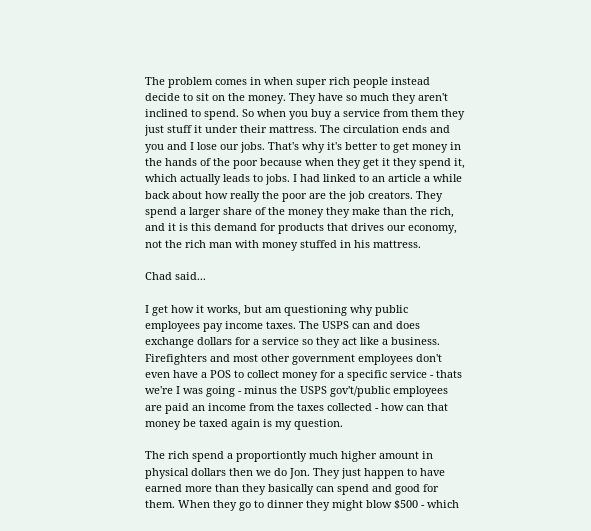The problem comes in when super rich people instead decide to sit on the money. They have so much they aren't inclined to spend. So when you buy a service from them they just stuff it under their mattress. The circulation ends and you and I lose our jobs. That's why it's better to get money in the hands of the poor because when they get it they spend it, which actually leads to jobs. I had linked to an article a while back about how really the poor are the job creators. They spend a larger share of the money they make than the rich, and it is this demand for products that drives our economy, not the rich man with money stuffed in his mattress.

Chad said...

I get how it works, but am questioning why public employees pay income taxes. The USPS can and does exchange dollars for a service so they act like a business. Firefighters and most other government employees don't even have a POS to collect money for a specific service - thats we're I was going - minus the USPS gov't/public employees are paid an income from the taxes collected - how can that money be taxed again is my question.

The rich spend a proportiontly much higher amount in physical dollars then we do Jon. They just happen to have earned more than they basically can spend and good for them. When they go to dinner they might blow $500 - which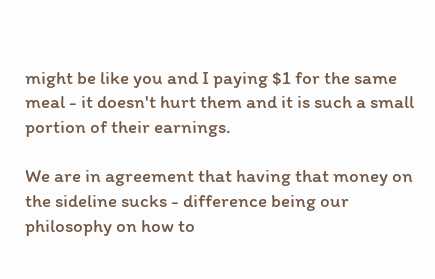might be like you and I paying $1 for the same meal - it doesn't hurt them and it is such a small portion of their earnings.

We are in agreement that having that money on the sideline sucks - difference being our philosophy on how to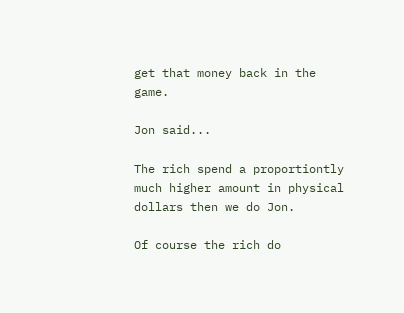get that money back in the game.

Jon said...

The rich spend a proportiontly much higher amount in physical dollars then we do Jon.

Of course the rich do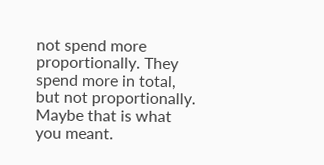not spend more proportionally. They spend more in total, but not proportionally. Maybe that is what you meant.